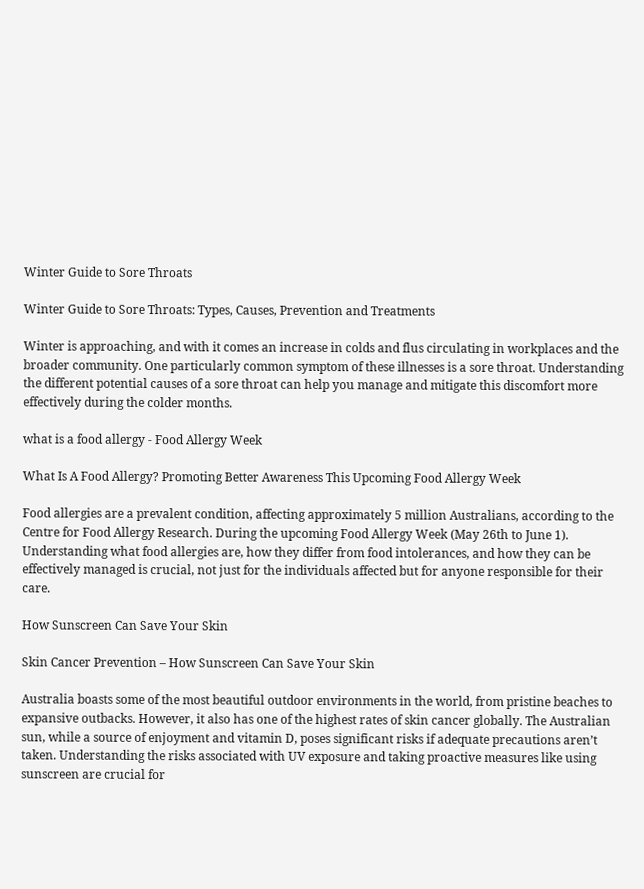Winter Guide to Sore Throats

Winter Guide to Sore Throats: Types, Causes, Prevention and Treatments

Winter is approaching, and with it comes an increase in colds and flus circulating in workplaces and the broader community. One particularly common symptom of these illnesses is a sore throat. Understanding the different potential causes of a sore throat can help you manage and mitigate this discomfort more effectively during the colder months.

what is a food allergy - Food Allergy Week

What Is A Food Allergy? Promoting Better Awareness This Upcoming Food Allergy Week

Food allergies are a prevalent condition, affecting approximately 5 million Australians, according to the Centre for Food Allergy Research. During the upcoming Food Allergy Week (May 26th to June 1). Understanding what food allergies are, how they differ from food intolerances, and how they can be effectively managed is crucial, not just for the individuals affected but for anyone responsible for their care.

How Sunscreen Can Save Your Skin

Skin Cancer Prevention – How Sunscreen Can Save Your Skin

Australia boasts some of the most beautiful outdoor environments in the world, from pristine beaches to expansive outbacks. However, it also has one of the highest rates of skin cancer globally. The Australian sun, while a source of enjoyment and vitamin D, poses significant risks if adequate precautions aren’t taken. Understanding the risks associated with UV exposure and taking proactive measures like using sunscreen are crucial for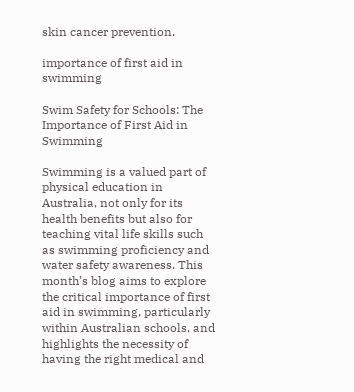skin cancer prevention.

importance of first aid in swimming

Swim Safety for Schools: The Importance of First Aid in Swimming

Swimming is a valued part of physical education in Australia, not only for its health benefits but also for teaching vital life skills such as swimming proficiency and water safety awareness. This month’s blog aims to explore the critical importance of first aid in swimming, particularly within Australian schools, and highlights the necessity of having the right medical and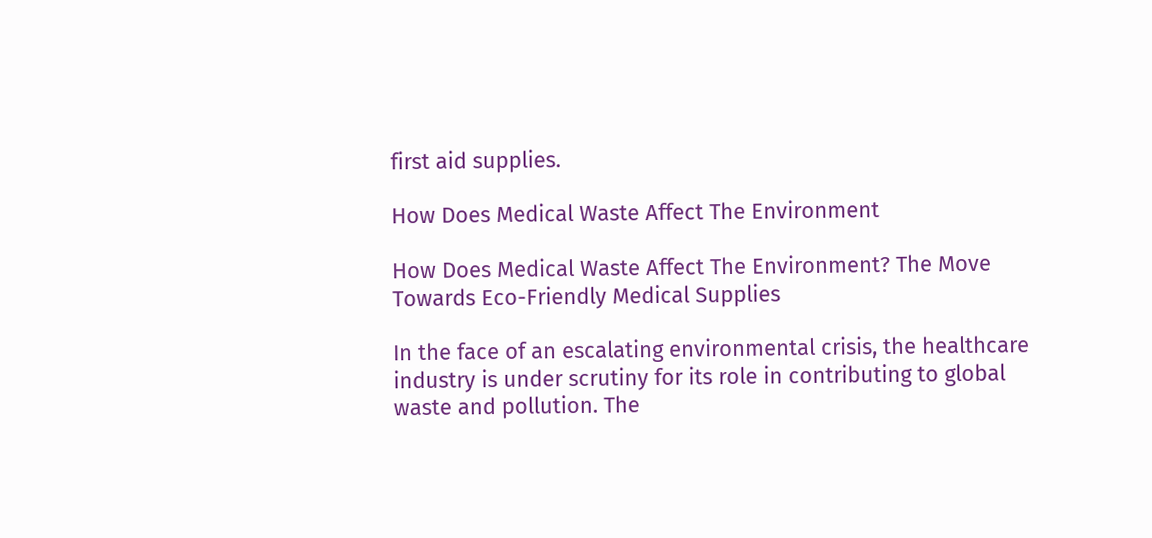first aid supplies.

How Does Medical Waste Affect The Environment

How Does Medical Waste Affect The Environment? The Move Towards Eco-Friendly Medical Supplies

In the face of an escalating environmental crisis, the healthcare industry is under scrutiny for its role in contributing to global waste and pollution. The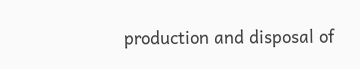production and disposal of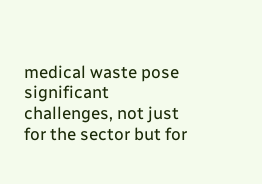medical waste pose significant challenges, not just for the sector but for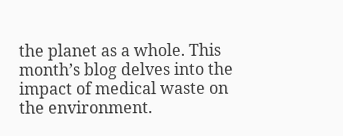the planet as a whole. This month’s blog delves into the impact of medical waste on the environment.